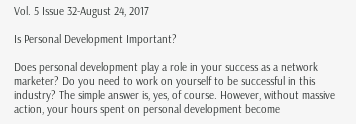Vol. 5 Issue 32-August 24, 2017

Is Personal Development Important?

Does personal development play a role in your success as a network marketer? Do you need to work on yourself to be successful in this industry? The simple answer is, yes, of course. However, without massive action, your hours spent on personal development become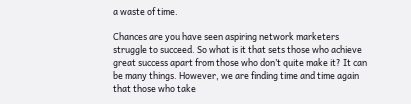a waste of time.

Chances are you have seen aspiring network marketers struggle to succeed. So what is it that sets those who achieve great success apart from those who don’t quite make it? It can be many things. However, we are finding time and time again that those who take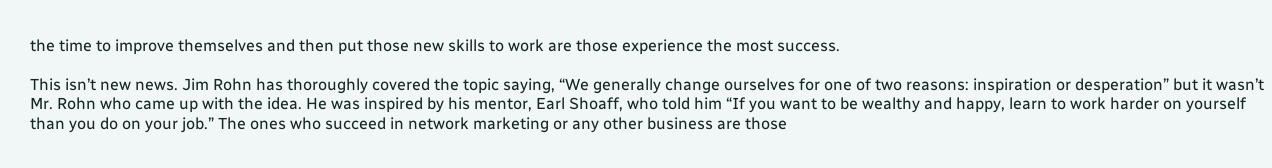the time to improve themselves and then put those new skills to work are those experience the most success.

This isn’t new news. Jim Rohn has thoroughly covered the topic saying, “We generally change ourselves for one of two reasons: inspiration or desperation” but it wasn’t Mr. Rohn who came up with the idea. He was inspired by his mentor, Earl Shoaff, who told him “If you want to be wealthy and happy, learn to work harder on yourself than you do on your job.” The ones who succeed in network marketing or any other business are those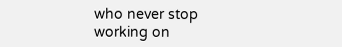who never stop working on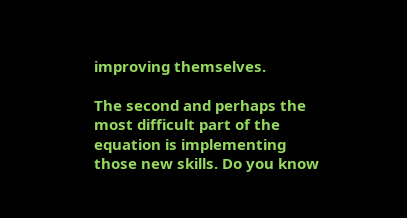improving themselves.

The second and perhaps the most difficult part of the equation is implementing those new skills. Do you know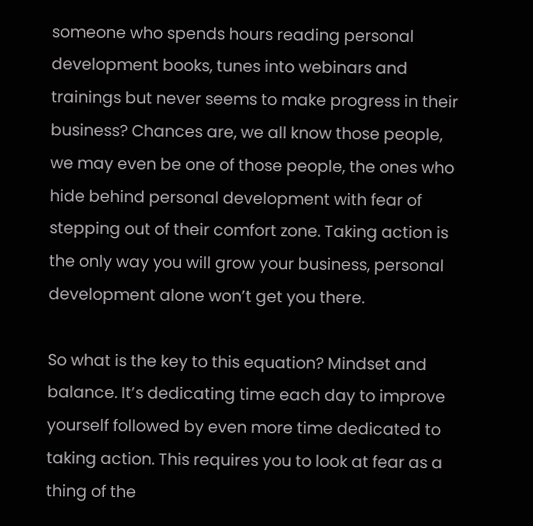someone who spends hours reading personal development books, tunes into webinars and trainings but never seems to make progress in their business? Chances are, we all know those people, we may even be one of those people, the ones who hide behind personal development with fear of stepping out of their comfort zone. Taking action is the only way you will grow your business, personal development alone won’t get you there.

So what is the key to this equation? Mindset and balance. It’s dedicating time each day to improve yourself followed by even more time dedicated to taking action. This requires you to look at fear as a thing of the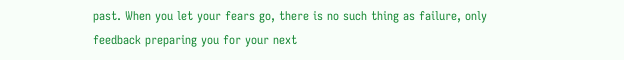past. When you let your fears go, there is no such thing as failure, only feedback preparing you for your next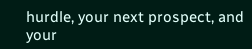hurdle, your next prospect, and your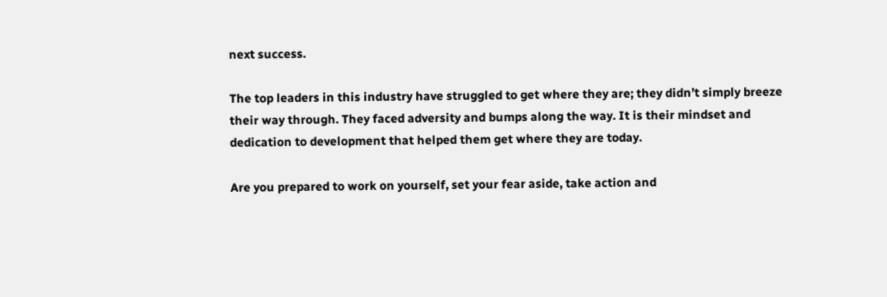next success.

The top leaders in this industry have struggled to get where they are; they didn’t simply breeze their way through. They faced adversity and bumps along the way. It is their mindset and dedication to development that helped them get where they are today.

Are you prepared to work on yourself, set your fear aside, take action and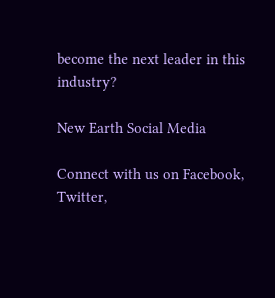become the next leader in this industry?

New Earth Social Media

Connect with us on Facebook, Twitter,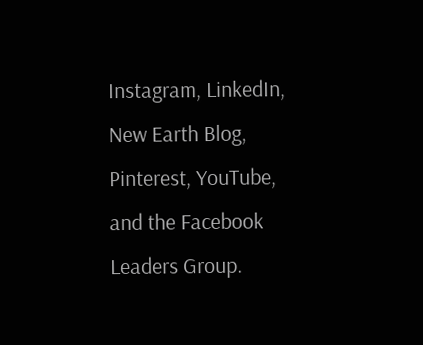Instagram, LinkedIn, New Earth Blog, Pinterest, YouTube, and the Facebook Leaders Group.